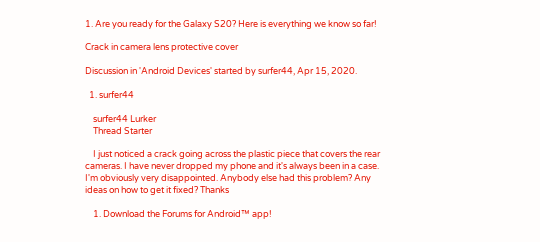1. Are you ready for the Galaxy S20? Here is everything we know so far!

Crack in camera lens protective cover

Discussion in 'Android Devices' started by surfer44, Apr 15, 2020.

  1. surfer44

    surfer44 Lurker
    Thread Starter

    I just noticed a crack going across the plastic piece that covers the rear cameras. I have never dropped my phone and it's always been in a case. I'm obviously very disappointed. Anybody else had this problem? Any ideas on how to get it fixed? Thanks

    1. Download the Forums for Android™ app!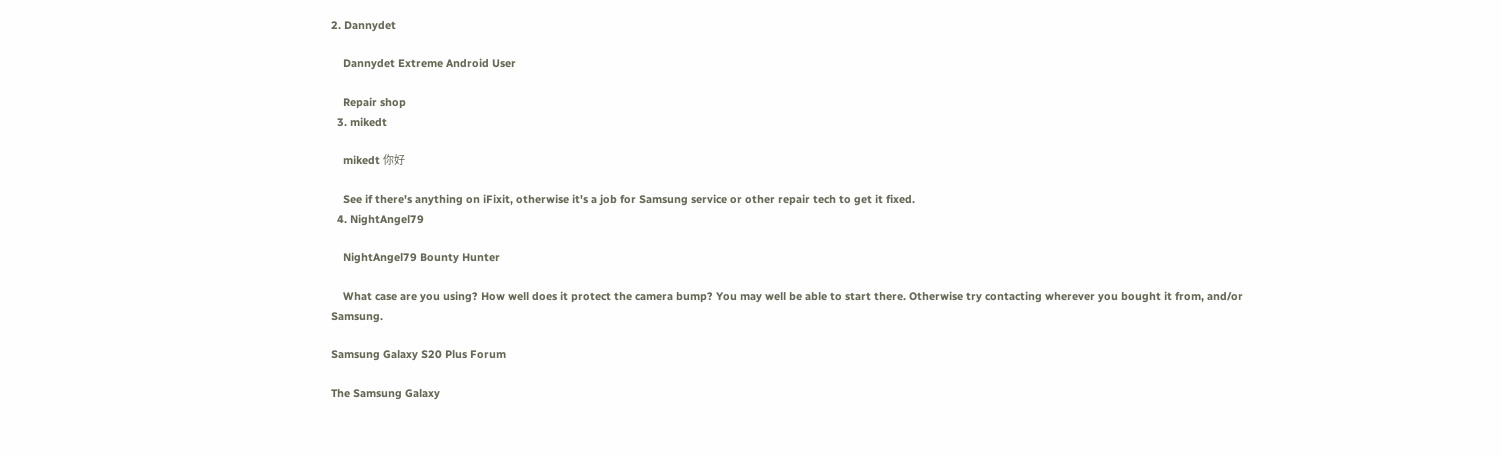2. Dannydet

    Dannydet Extreme Android User

    Repair shop
  3. mikedt

    mikedt 你好

    See if there's anything on iFixit, otherwise it's a job for Samsung service or other repair tech to get it fixed.
  4. NightAngel79

    NightAngel79 Bounty Hunter

    What case are you using? How well does it protect the camera bump? You may well be able to start there. Otherwise try contacting wherever you bought it from, and/or Samsung.

Samsung Galaxy S20 Plus Forum

The Samsung Galaxy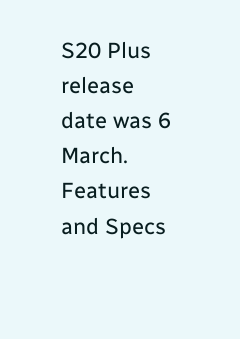S20 Plus release date was 6 March. Features and Specs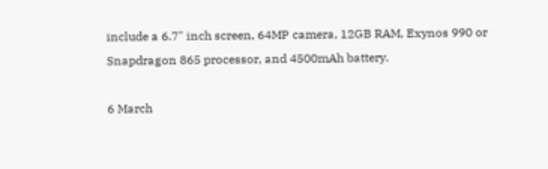include a 6.7" inch screen, 64MP camera, 12GB RAM, Exynos 990 or Snapdragon 865 processor, and 4500mAh battery.

6 March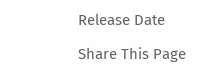Release Date

Share This Page